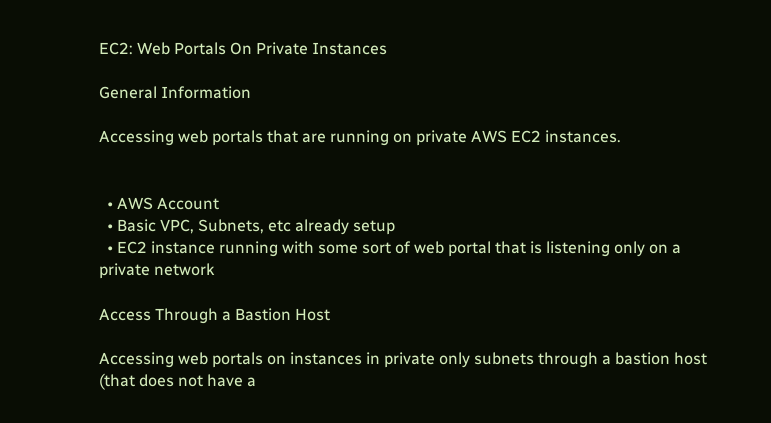EC2: Web Portals On Private Instances

General Information

Accessing web portals that are running on private AWS EC2 instances.


  • AWS Account
  • Basic VPC, Subnets, etc already setup
  • EC2 instance running with some sort of web portal that is listening only on a private network

Access Through a Bastion Host

Accessing web portals on instances in private only subnets through a bastion host (that does not have a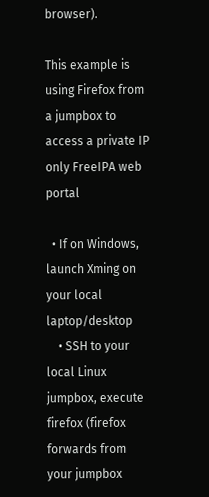browser).

This example is using Firefox from a jumpbox to access a private IP only FreeIPA web portal

  • If on Windows, launch Xming on your local laptop/desktop
    • SSH to your local Linux jumpbox, execute firefox (firefox forwards from your jumpbox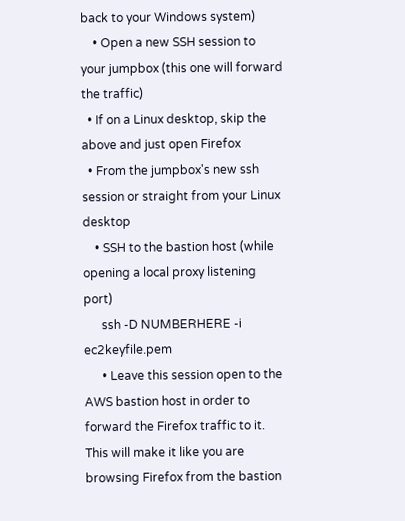back to your Windows system)
    • Open a new SSH session to your jumpbox (this one will forward the traffic)
  • If on a Linux desktop, skip the above and just open Firefox
  • From the jumpbox's new ssh session or straight from your Linux desktop
    • SSH to the bastion host (while opening a local proxy listening port)
      ssh -D NUMBERHERE -i ec2keyfile.pem
      • Leave this session open to the AWS bastion host in order to forward the Firefox traffic to it. This will make it like you are browsing Firefox from the bastion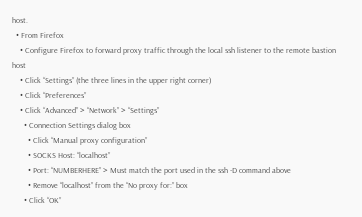host.
  • From Firefox
    • Configure Firefox to forward proxy traffic through the local ssh listener to the remote bastion host
    • Click “Settings” (the three lines in the upper right corner)
    • Click “Preferences”
    • Click “Advanced” > “Network” > “Settings”
      • Connection Settings dialog box
        • Click “Manual proxy configuration”
        • SOCKS Host: “localhost”
        • Port: “NUMBERHERE” > Must match the port used in the ssh -D command above
        • Remove “localhost” from the “No proxy for:” box
      • Click “OK”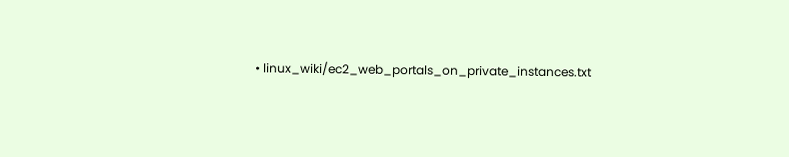• linux_wiki/ec2_web_portals_on_private_instances.txt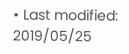• Last modified: 2019/05/25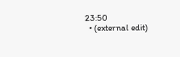23:50
  • (external edit)